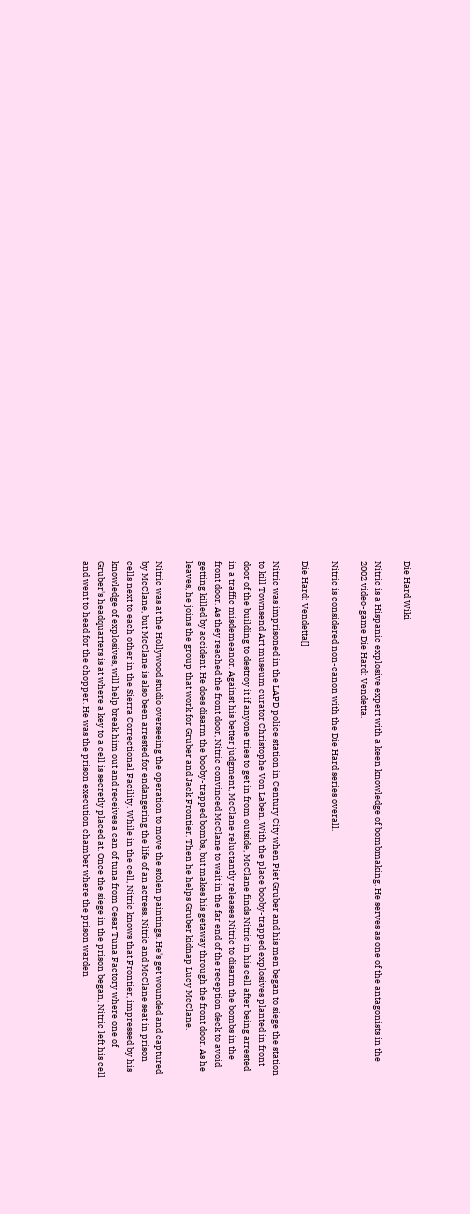Die Hard Wiki

Nitric is a Hispanic explosive expert with a keen knowledge of bombmaking. He serves as one of the antagonists in the 2002 video-game Die Hard: Vendetta.

Nitric is considered non-canon with the Die Hard series overall.

Die Hard: Vendetta[]

Nitric was imprisoned in the LAPD police station in Century City when Piet Gruber and his men began to siege the station to kill Townsend Art museum curator Christophe Von Laben. With the place booby-trapped explosives planted in front door of the building to destroy it if anyone tries to get in from outside, McClane finds Nitric in his cell after being arrested in a traffic misdemeanor. Against his better judgment, McClane reluctantly releases Nitric to disarm the bombs in the front door. As they reached the front door, Nitric convinced McClane to wait in the far end of the reception deck to avoid getting killed by accident. He does disarm the booby-trapped bombs, but makes his getaway through the front door. As he leaves, he joins the group that work for Gruber and Jack Frontier. Then he helps Gruber kidnap Lucy McClane.

Nitric was at the Hollywood studio overseeing the operation to move the stolen paintings. He's get wounded and captured by McClane, but McClane is also been arrested for endangering the life of an actress. Nitric and McClane seat in prison cells next to each other in the Sierra Correctional Facility. While in the cell, Nitric knows that Frontier, impressed by his knowledge of explosives, will help break him out and receives a can of tuna from Cesar Tuna Factory where one of Gruber's headquarters is at where a key to a cell is secretly placed at. Once the siege in the prison began, Nitric left his cell and went to head for the chopper. He was the prison execution chamber where the prison warden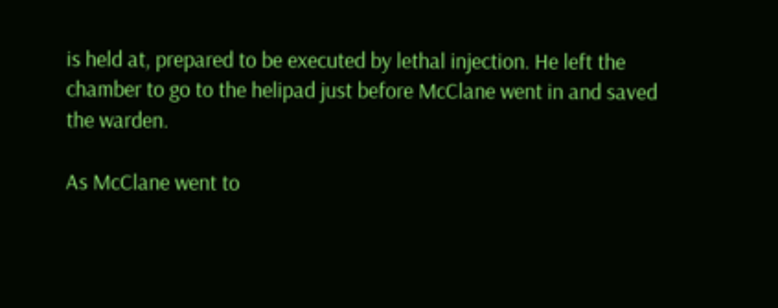is held at, prepared to be executed by lethal injection. He left the chamber to go to the helipad just before McClane went in and saved the warden.

As McClane went to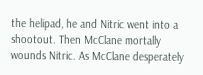the helipad, he and Nitric went into a shootout. Then McClane mortally wounds Nitric. As McClane desperately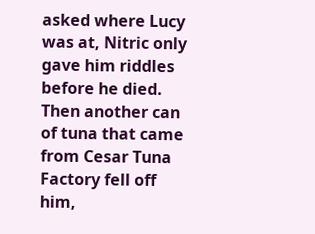asked where Lucy was at, Nitric only gave him riddles before he died. Then another can of tuna that came from Cesar Tuna Factory fell off him,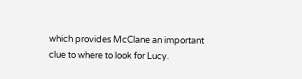which provides McClane an important clue to where to look for Lucy.